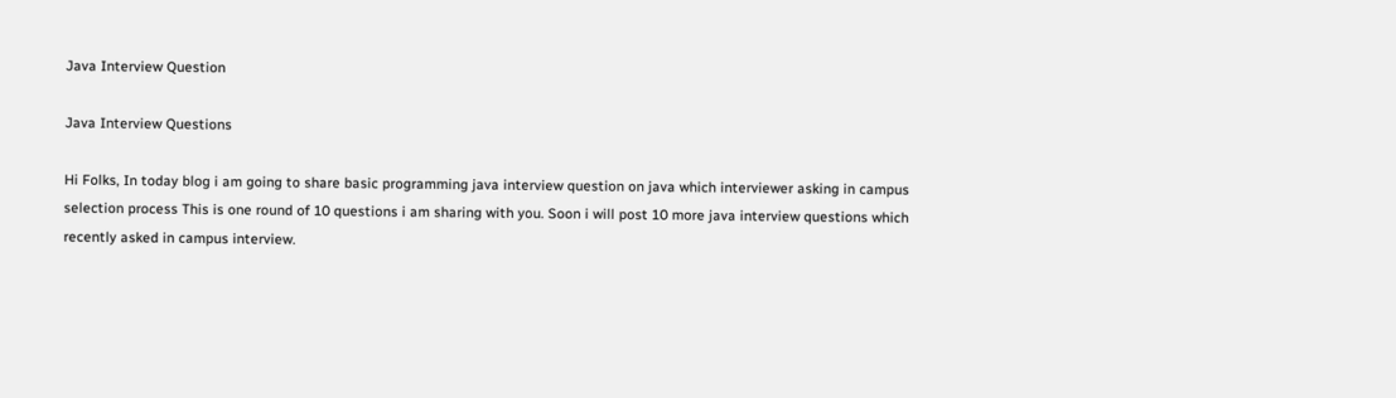Java Interview Question

Java Interview Questions

Hi Folks, In today blog i am going to share basic programming java interview question on java which interviewer asking in campus selection process This is one round of 10 questions i am sharing with you. Soon i will post 10 more java interview questions which recently asked in campus interview.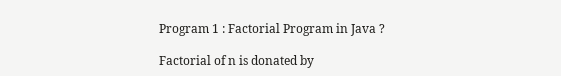Program 1 : Factorial Program in Java ?

Factorial of n is donated by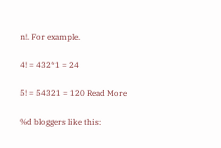n!. For example.

4! = 432*1 = 24

5! = 54321 = 120 Read More

%d bloggers like this: